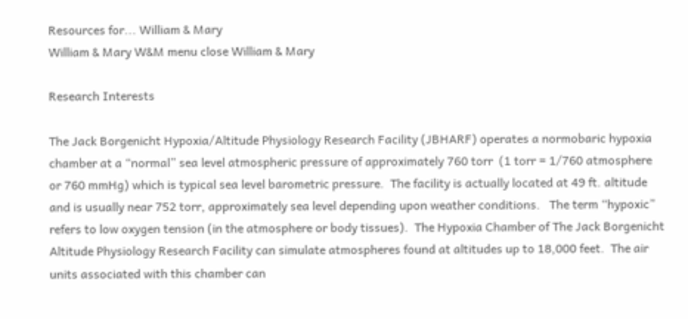Resources for... William & Mary
William & Mary W&M menu close William & Mary

Research Interests

The Jack Borgenicht Hypoxia/Altitude Physiology Research Facility (JBHARF) operates a normobaric hypoxia chamber at a “normal” sea level atmospheric pressure of approximately 760 torr  (1 torr = 1/760 atmosphere or 760 mmHg) which is typical sea level barometric pressure.  The facility is actually located at 49 ft. altitude and is usually near 752 torr, approximately sea level depending upon weather conditions.   The term “hypoxic” refers to low oxygen tension (in the atmosphere or body tissues).  The Hypoxia Chamber of The Jack Borgenicht Altitude Physiology Research Facility can simulate atmospheres found at altitudes up to 18,000 feet.  The air units associated with this chamber can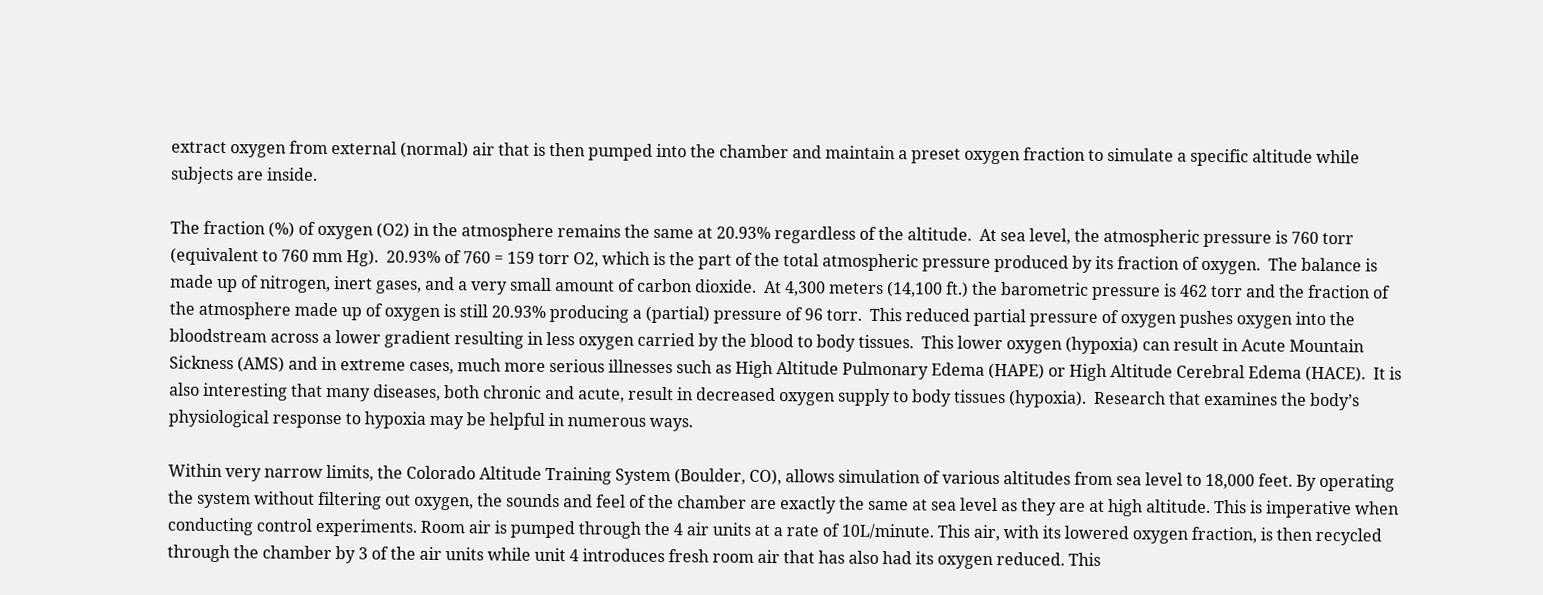extract oxygen from external (normal) air that is then pumped into the chamber and maintain a preset oxygen fraction to simulate a specific altitude while subjects are inside.

The fraction (%) of oxygen (O2) in the atmosphere remains the same at 20.93% regardless of the altitude.  At sea level, the atmospheric pressure is 760 torr (equivalent to 760 mm Hg).  20.93% of 760 = 159 torr O2, which is the part of the total atmospheric pressure produced by its fraction of oxygen.  The balance is made up of nitrogen, inert gases, and a very small amount of carbon dioxide.  At 4,300 meters (14,100 ft.) the barometric pressure is 462 torr and the fraction of the atmosphere made up of oxygen is still 20.93% producing a (partial) pressure of 96 torr.  This reduced partial pressure of oxygen pushes oxygen into the bloodstream across a lower gradient resulting in less oxygen carried by the blood to body tissues.  This lower oxygen (hypoxia) can result in Acute Mountain Sickness (AMS) and in extreme cases, much more serious illnesses such as High Altitude Pulmonary Edema (HAPE) or High Altitude Cerebral Edema (HACE).  It is also interesting that many diseases, both chronic and acute, result in decreased oxygen supply to body tissues (hypoxia).  Research that examines the body’s physiological response to hypoxia may be helpful in numerous ways.

Within very narrow limits, the Colorado Altitude Training System (Boulder, CO), allows simulation of various altitudes from sea level to 18,000 feet. By operating the system without filtering out oxygen, the sounds and feel of the chamber are exactly the same at sea level as they are at high altitude. This is imperative when conducting control experiments. Room air is pumped through the 4 air units at a rate of 10L/minute. This air, with its lowered oxygen fraction, is then recycled through the chamber by 3 of the air units while unit 4 introduces fresh room air that has also had its oxygen reduced. This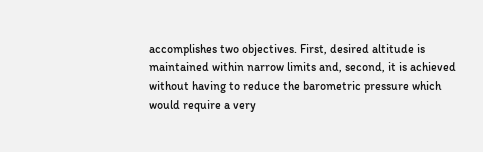accomplishes two objectives. First, desired altitude is maintained within narrow limits and, second, it is achieved without having to reduce the barometric pressure which would require a very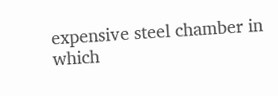expensive steel chamber in which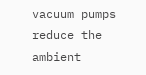vacuum pumps reduce the ambient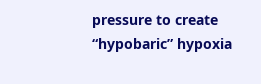pressure to create “hypobaric” hypoxia